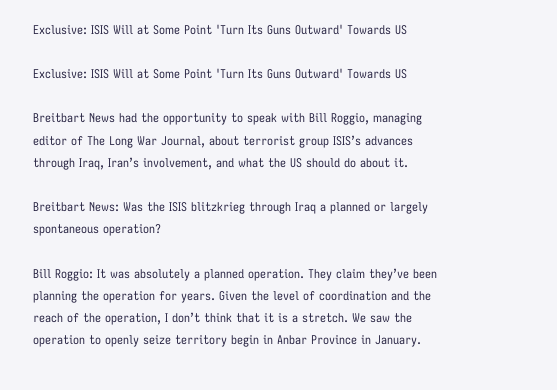Exclusive: ISIS Will at Some Point 'Turn Its Guns Outward' Towards US

Exclusive: ISIS Will at Some Point 'Turn Its Guns Outward' Towards US

Breitbart News had the opportunity to speak with Bill Roggio, managing editor of The Long War Journal, about terrorist group ISIS’s advances through Iraq, Iran’s involvement, and what the US should do about it.

Breitbart News: Was the ISIS blitzkrieg through Iraq a planned or largely spontaneous operation?

Bill Roggio: It was absolutely a planned operation. They claim they’ve been planning the operation for years. Given the level of coordination and the reach of the operation, I don’t think that it is a stretch. We saw the operation to openly seize territory begin in Anbar Province in January.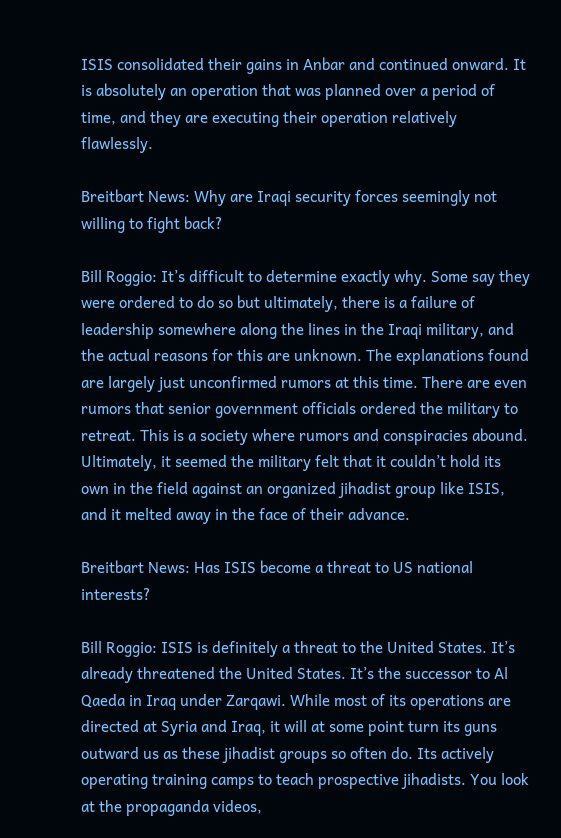ISIS consolidated their gains in Anbar and continued onward. It is absolutely an operation that was planned over a period of time, and they are executing their operation relatively flawlessly.

Breitbart News: Why are Iraqi security forces seemingly not willing to fight back?

Bill Roggio: It’s difficult to determine exactly why. Some say they were ordered to do so but ultimately, there is a failure of leadership somewhere along the lines in the Iraqi military, and the actual reasons for this are unknown. The explanations found are largely just unconfirmed rumors at this time. There are even rumors that senior government officials ordered the military to retreat. This is a society where rumors and conspiracies abound. Ultimately, it seemed the military felt that it couldn’t hold its own in the field against an organized jihadist group like ISIS, and it melted away in the face of their advance.

Breitbart News: Has ISIS become a threat to US national interests?

Bill Roggio: ISIS is definitely a threat to the United States. It’s already threatened the United States. It’s the successor to Al Qaeda in Iraq under Zarqawi. While most of its operations are directed at Syria and Iraq, it will at some point turn its guns outward us as these jihadist groups so often do. Its actively operating training camps to teach prospective jihadists. You look at the propaganda videos,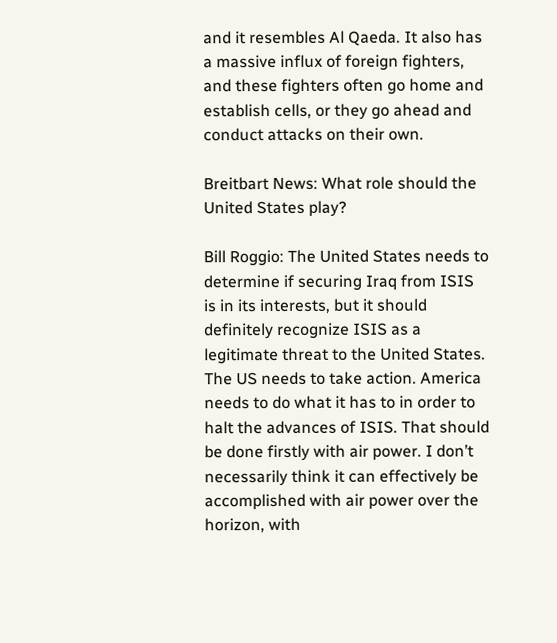and it resembles Al Qaeda. It also has a massive influx of foreign fighters, and these fighters often go home and establish cells, or they go ahead and conduct attacks on their own.

Breitbart News: What role should the United States play?

Bill Roggio: The United States needs to determine if securing Iraq from ISIS is in its interests, but it should definitely recognize ISIS as a legitimate threat to the United States. The US needs to take action. America needs to do what it has to in order to halt the advances of ISIS. That should be done firstly with air power. I don’t necessarily think it can effectively be accomplished with air power over the horizon, with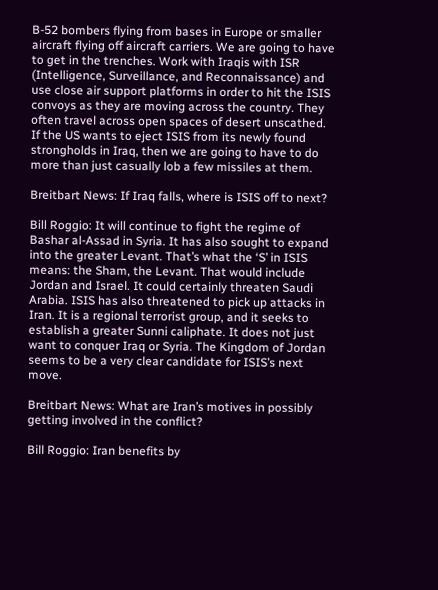B-52 bombers flying from bases in Europe or smaller aircraft flying off aircraft carriers. We are going to have to get in the trenches. Work with Iraqis with ISR (Intelligence, Surveillance, and Reconnaissance) and use close air support platforms in order to hit the ISIS convoys as they are moving across the country. They often travel across open spaces of desert unscathed. If the US wants to eject ISIS from its newly found strongholds in Iraq, then we are going to have to do more than just casually lob a few missiles at them.

Breitbart News: If Iraq falls, where is ISIS off to next?

Bill Roggio: It will continue to fight the regime of Bashar al-Assad in Syria. It has also sought to expand into the greater Levant. That’s what the ‘S’ in ISIS means: the Sham, the Levant. That would include Jordan and Israel. It could certainly threaten Saudi Arabia. ISIS has also threatened to pick up attacks in Iran. It is a regional terrorist group, and it seeks to establish a greater Sunni caliphate. It does not just want to conquer Iraq or Syria. The Kingdom of Jordan seems to be a very clear candidate for ISIS’s next move.

Breitbart News: What are Iran’s motives in possibly getting involved in the conflict?

Bill Roggio: Iran benefits by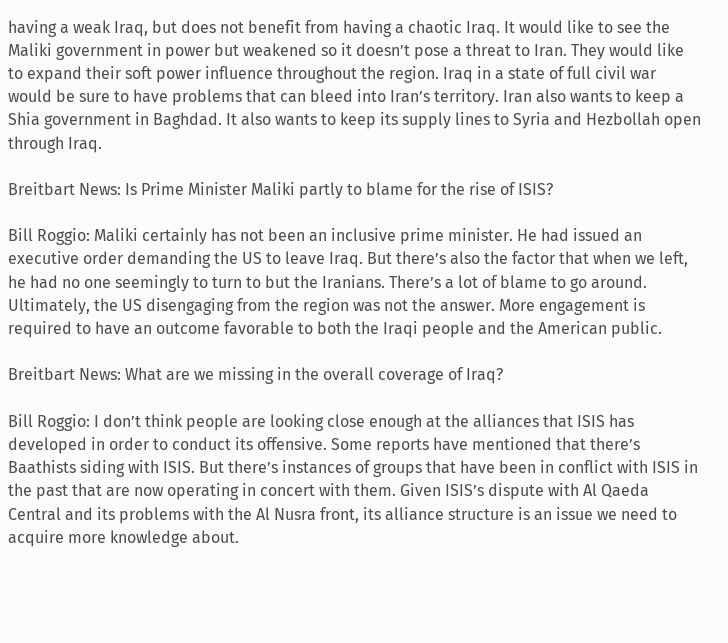having a weak Iraq, but does not benefit from having a chaotic Iraq. It would like to see the Maliki government in power but weakened so it doesn’t pose a threat to Iran. They would like to expand their soft power influence throughout the region. Iraq in a state of full civil war would be sure to have problems that can bleed into Iran’s territory. Iran also wants to keep a Shia government in Baghdad. It also wants to keep its supply lines to Syria and Hezbollah open through Iraq.

Breitbart News: Is Prime Minister Maliki partly to blame for the rise of ISIS?

Bill Roggio: Maliki certainly has not been an inclusive prime minister. He had issued an executive order demanding the US to leave Iraq. But there’s also the factor that when we left, he had no one seemingly to turn to but the Iranians. There’s a lot of blame to go around. Ultimately, the US disengaging from the region was not the answer. More engagement is required to have an outcome favorable to both the Iraqi people and the American public.

Breitbart News: What are we missing in the overall coverage of Iraq?

Bill Roggio: I don’t think people are looking close enough at the alliances that ISIS has developed in order to conduct its offensive. Some reports have mentioned that there’s Baathists siding with ISIS. But there’s instances of groups that have been in conflict with ISIS in the past that are now operating in concert with them. Given ISIS’s dispute with Al Qaeda Central and its problems with the Al Nusra front, its alliance structure is an issue we need to acquire more knowledge about.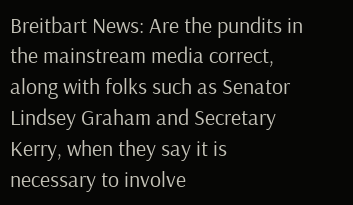Breitbart News: Are the pundits in the mainstream media correct, along with folks such as Senator Lindsey Graham and Secretary Kerry, when they say it is necessary to involve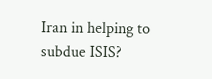Iran in helping to subdue ISIS?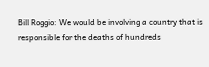Bill Roggio: We would be involving a country that is responsible for the deaths of hundreds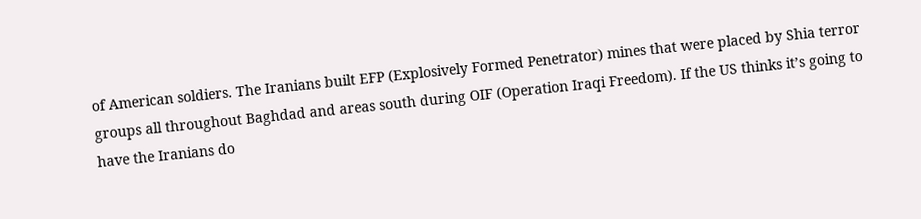of American soldiers. The Iranians built EFP (Explosively Formed Penetrator) mines that were placed by Shia terror groups all throughout Baghdad and areas south during OIF (Operation Iraqi Freedom). If the US thinks it’s going to have the Iranians do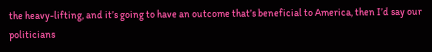the heavy-lifting, and it’s going to have an outcome that’s beneficial to America, then I’d say our politicians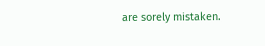are sorely mistaken.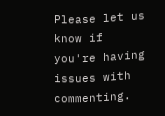Please let us know if you're having issues with commenting.